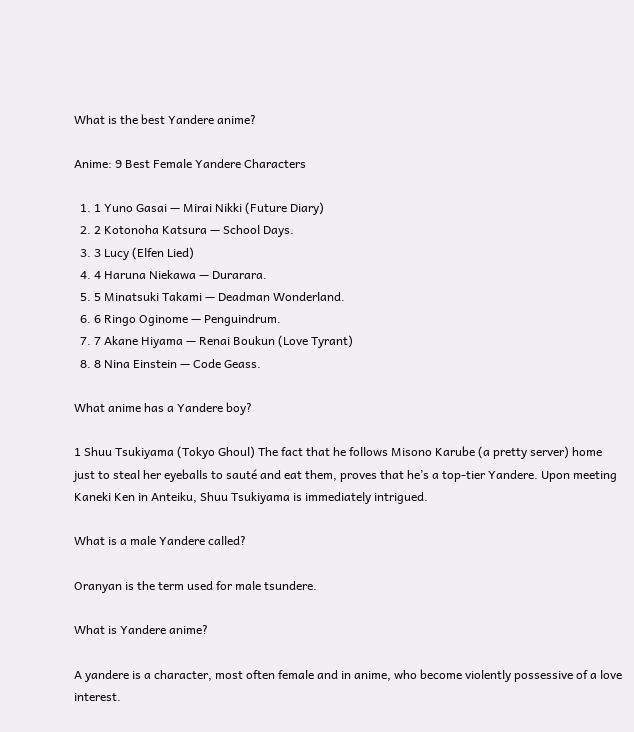What is the best Yandere anime?

Anime: 9 Best Female Yandere Characters

  1. 1 Yuno Gasai — Mirai Nikki (Future Diary)
  2. 2 Kotonoha Katsura — School Days.
  3. 3 Lucy (Elfen Lied)
  4. 4 Haruna Niekawa — Durarara.
  5. 5 Minatsuki Takami — Deadman Wonderland.
  6. 6 Ringo Oginome — Penguindrum.
  7. 7 Akane Hiyama — Renai Boukun (Love Tyrant)
  8. 8 Nina Einstein — Code Geass.

What anime has a Yandere boy?

1 Shuu Tsukiyama (Tokyo Ghoul) The fact that he follows Misono Karube (a pretty server) home just to steal her eyeballs to sauté and eat them, proves that he’s a top-tier Yandere. Upon meeting Kaneki Ken in Anteiku, Shuu Tsukiyama is immediately intrigued.

What is a male Yandere called?

Oranyan is the term used for male tsundere.

What is Yandere anime?

A yandere is a character, most often female and in anime, who become violently possessive of a love interest.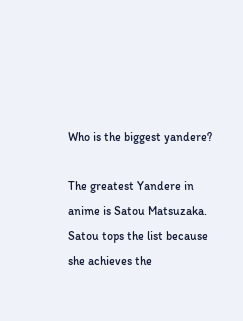Who is the biggest yandere?

The greatest Yandere in anime is Satou Matsuzaka. Satou tops the list because she achieves the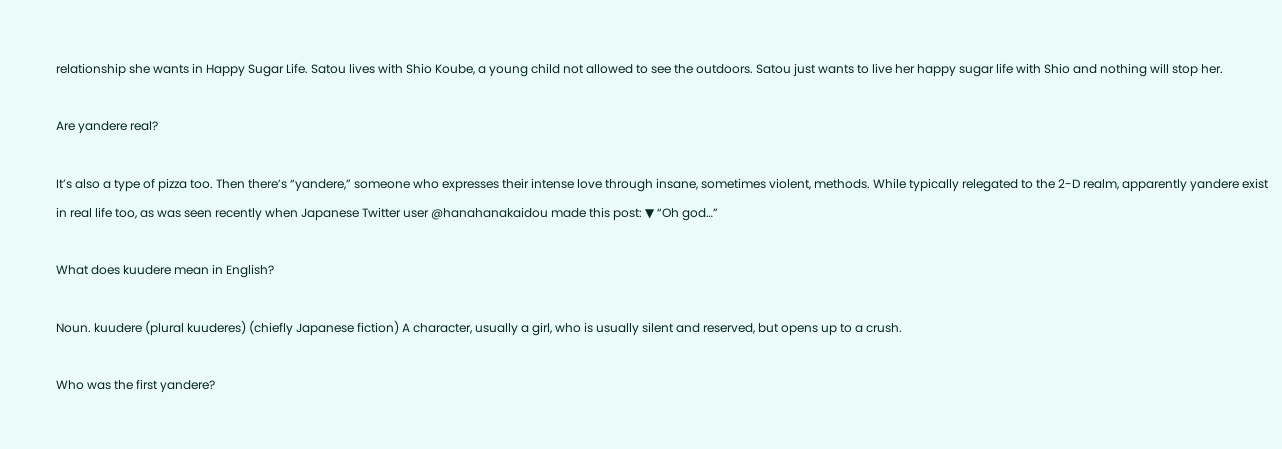relationship she wants in Happy Sugar Life. Satou lives with Shio Koube, a young child not allowed to see the outdoors. Satou just wants to live her happy sugar life with Shio and nothing will stop her.

Are yandere real?

It’s also a type of pizza too. Then there’s “yandere,” someone who expresses their intense love through insane, sometimes violent, methods. While typically relegated to the 2-D realm, apparently yandere exist in real life too, as was seen recently when Japanese Twitter user @hanahanakaidou made this post: ▼ “Oh god…”

What does kuudere mean in English?

Noun. kuudere (plural kuuderes) (chiefly Japanese fiction) A character, usually a girl, who is usually silent and reserved, but opens up to a crush.

Who was the first yandere?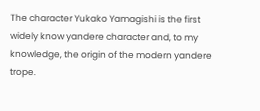The character Yukako Yamagishi is the first widely know yandere character and, to my knowledge, the origin of the modern yandere trope.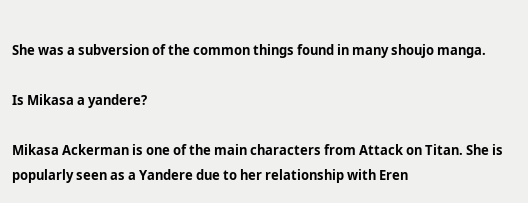She was a subversion of the common things found in many shoujo manga.

Is Mikasa a yandere?

Mikasa Ackerman is one of the main characters from Attack on Titan. She is popularly seen as a Yandere due to her relationship with Eren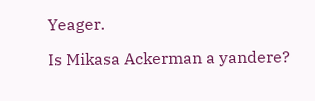Yeager.

Is Mikasa Ackerman a yandere?